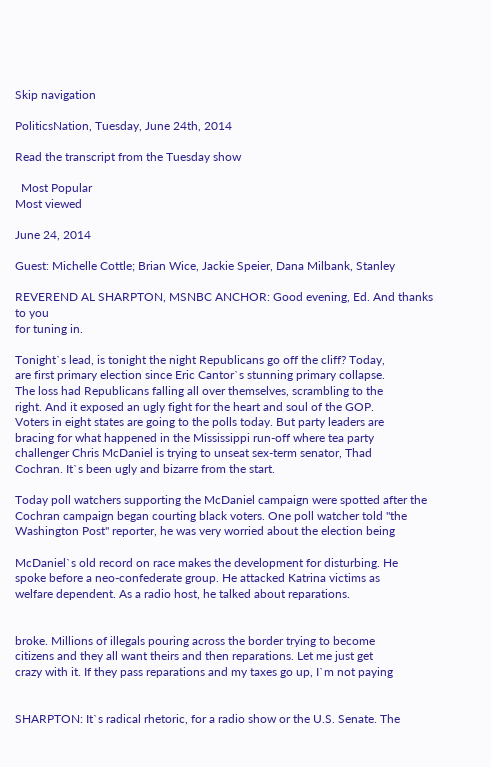Skip navigation

PoliticsNation, Tuesday, June 24th, 2014

Read the transcript from the Tuesday show

  Most Popular
Most viewed

June 24, 2014

Guest: Michelle Cottle; Brian Wice, Jackie Speier, Dana Milbank, Stanley

REVEREND AL SHARPTON, MSNBC ANCHOR: Good evening, Ed. And thanks to you
for tuning in.

Tonight`s lead, is tonight the night Republicans go off the cliff? Today,
are first primary election since Eric Cantor`s stunning primary collapse.
The loss had Republicans falling all over themselves, scrambling to the
right. And it exposed an ugly fight for the heart and soul of the GOP.
Voters in eight states are going to the polls today. But party leaders are
bracing for what happened in the Mississippi run-off where tea party
challenger Chris McDaniel is trying to unseat sex-term senator, Thad
Cochran. It`s been ugly and bizarre from the start.

Today poll watchers supporting the McDaniel campaign were spotted after the
Cochran campaign began courting black voters. One poll watcher told "the
Washington Post" reporter, he was very worried about the election being

McDaniel`s old record on race makes the development for disturbing. He
spoke before a neo-confederate group. He attacked Katrina victims as
welfare dependent. As a radio host, he talked about reparations.


broke. Millions of illegals pouring across the border trying to become
citizens and they all want theirs and then reparations. Let me just get
crazy with it. If they pass reparations and my taxes go up, I`m not paying


SHARPTON: It`s radical rhetoric, for a radio show or the U.S. Senate. The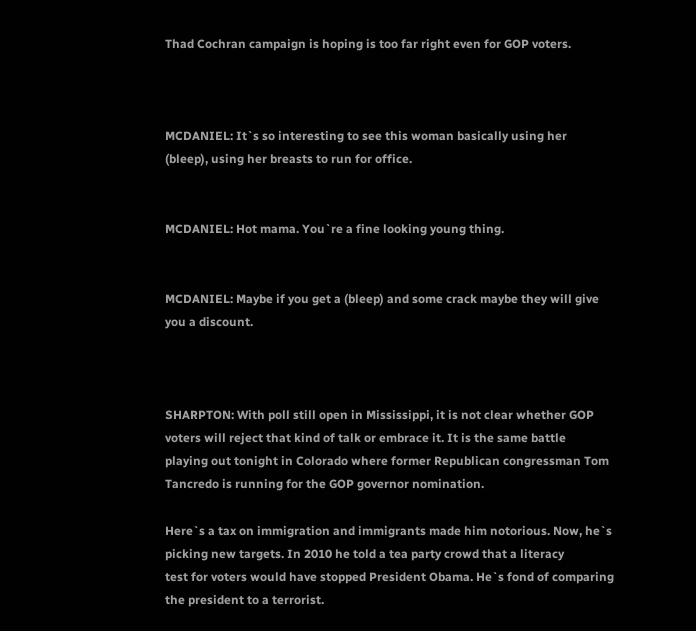Thad Cochran campaign is hoping is too far right even for GOP voters.



MCDANIEL: It`s so interesting to see this woman basically using her
(bleep), using her breasts to run for office.


MCDANIEL: Hot mama. You`re a fine looking young thing.


MCDANIEL: Maybe if you get a (bleep) and some crack maybe they will give
you a discount.



SHARPTON: With poll still open in Mississippi, it is not clear whether GOP
voters will reject that kind of talk or embrace it. It is the same battle
playing out tonight in Colorado where former Republican congressman Tom
Tancredo is running for the GOP governor nomination.

Here`s a tax on immigration and immigrants made him notorious. Now, he`s
picking new targets. In 2010 he told a tea party crowd that a literacy
test for voters would have stopped President Obama. He`s fond of comparing
the president to a terrorist.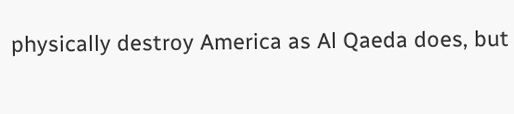physically destroy America as Al Qaeda does, but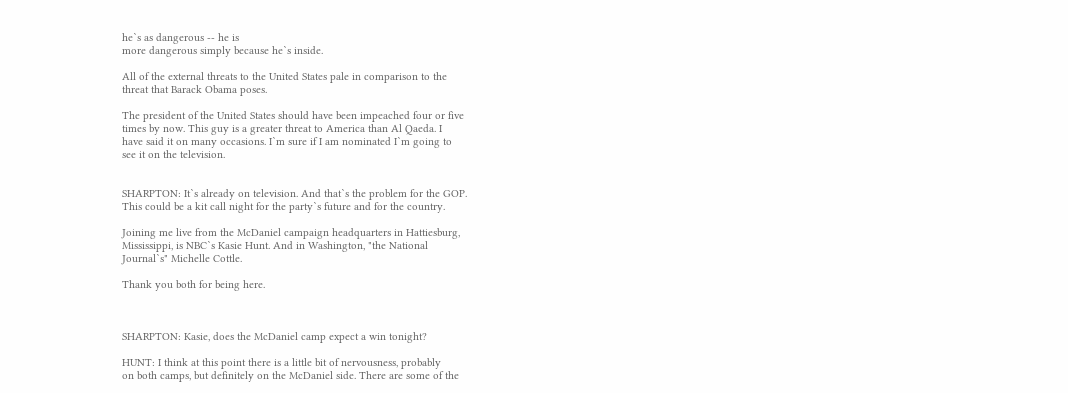he`s as dangerous -- he is
more dangerous simply because he`s inside.

All of the external threats to the United States pale in comparison to the
threat that Barack Obama poses.

The president of the United States should have been impeached four or five
times by now. This guy is a greater threat to America than Al Qaeda. I
have said it on many occasions. I`m sure if I am nominated I`m going to
see it on the television.


SHARPTON: It`s already on television. And that`s the problem for the GOP.
This could be a kit call night for the party`s future and for the country.

Joining me live from the McDaniel campaign headquarters in Hattiesburg,
Mississippi, is NBC`s Kasie Hunt. And in Washington, "the National
Journal`s" Michelle Cottle.

Thank you both for being here.



SHARPTON: Kasie, does the McDaniel camp expect a win tonight?

HUNT: I think at this point there is a little bit of nervousness, probably
on both camps, but definitely on the McDaniel side. There are some of the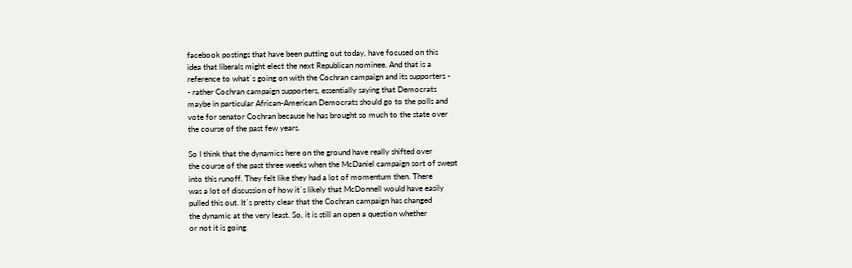facebook postings that have been putting out today, have focused on this
idea that liberals might elect the next Republican nominee. And that is a
reference to what`s going on with the Cochran campaign and its supporters -
- rather Cochran campaign supporters, essentially saying that Democrats
maybe in particular African-American Democrats should go to the polls and
vote for senator Cochran because he has brought so much to the state over
the course of the past few years.

So I think that the dynamics here on the ground have really shifted over
the course of the past three weeks when the McDaniel campaign sort of swept
into this runoff. They felt like they had a lot of momentum then. There
was a lot of discussion of how it`s likely that McDonnell would have easily
pulled this out. It`s pretty clear that the Cochran campaign has changed
the dynamic at the very least. So, it is still an open a question whether
or not it is going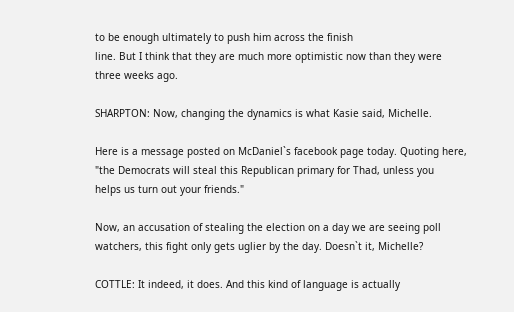to be enough ultimately to push him across the finish
line. But I think that they are much more optimistic now than they were
three weeks ago.

SHARPTON: Now, changing the dynamics is what Kasie said, Michelle.

Here is a message posted on McDaniel`s facebook page today. Quoting here,
"the Democrats will steal this Republican primary for Thad, unless you
helps us turn out your friends."

Now, an accusation of stealing the election on a day we are seeing poll
watchers, this fight only gets uglier by the day. Doesn`t it, Michelle?

COTTLE: It indeed, it does. And this kind of language is actually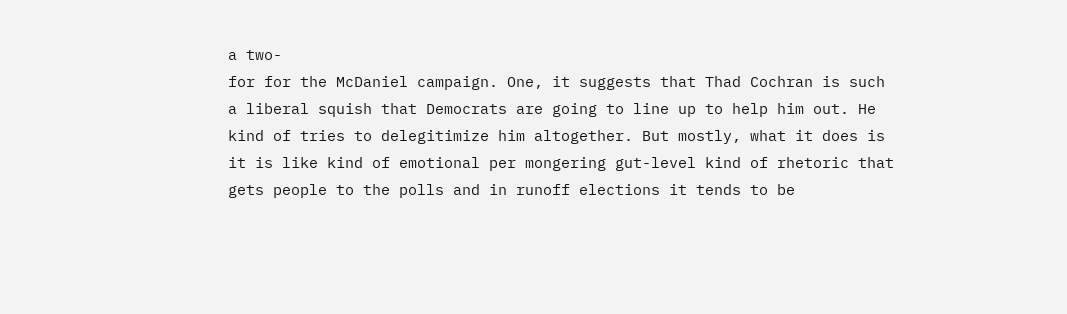a two-
for for the McDaniel campaign. One, it suggests that Thad Cochran is such
a liberal squish that Democrats are going to line up to help him out. He
kind of tries to delegitimize him altogether. But mostly, what it does is
it is like kind of emotional per mongering gut-level kind of rhetoric that
gets people to the polls and in runoff elections it tends to be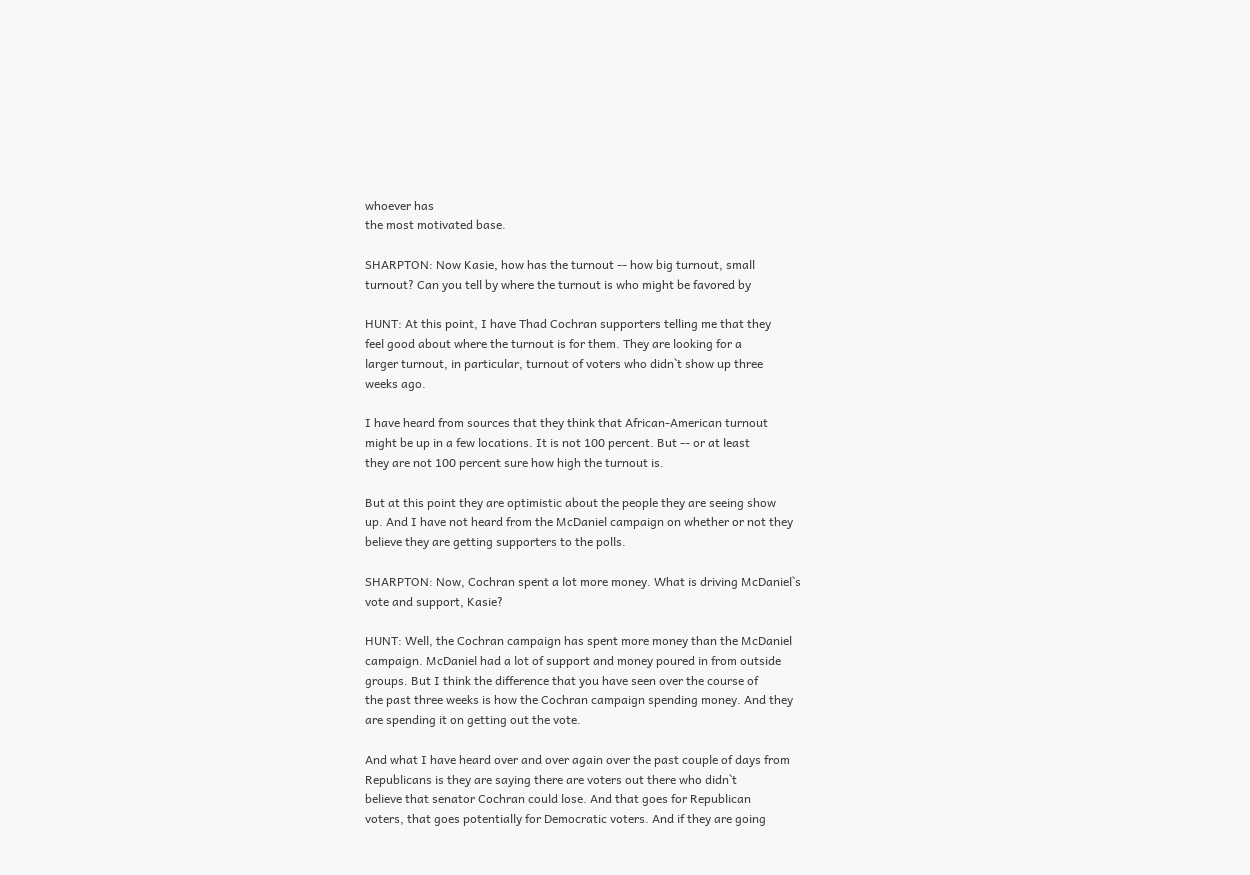whoever has
the most motivated base.

SHARPTON: Now Kasie, how has the turnout -- how big turnout, small
turnout? Can you tell by where the turnout is who might be favored by

HUNT: At this point, I have Thad Cochran supporters telling me that they
feel good about where the turnout is for them. They are looking for a
larger turnout, in particular, turnout of voters who didn`t show up three
weeks ago.

I have heard from sources that they think that African-American turnout
might be up in a few locations. It is not 100 percent. But -- or at least
they are not 100 percent sure how high the turnout is.

But at this point they are optimistic about the people they are seeing show
up. And I have not heard from the McDaniel campaign on whether or not they
believe they are getting supporters to the polls.

SHARPTON: Now, Cochran spent a lot more money. What is driving McDaniel`s
vote and support, Kasie?

HUNT: Well, the Cochran campaign has spent more money than the McDaniel
campaign. McDaniel had a lot of support and money poured in from outside
groups. But I think the difference that you have seen over the course of
the past three weeks is how the Cochran campaign spending money. And they
are spending it on getting out the vote.

And what I have heard over and over again over the past couple of days from
Republicans is they are saying there are voters out there who didn`t
believe that senator Cochran could lose. And that goes for Republican
voters, that goes potentially for Democratic voters. And if they are going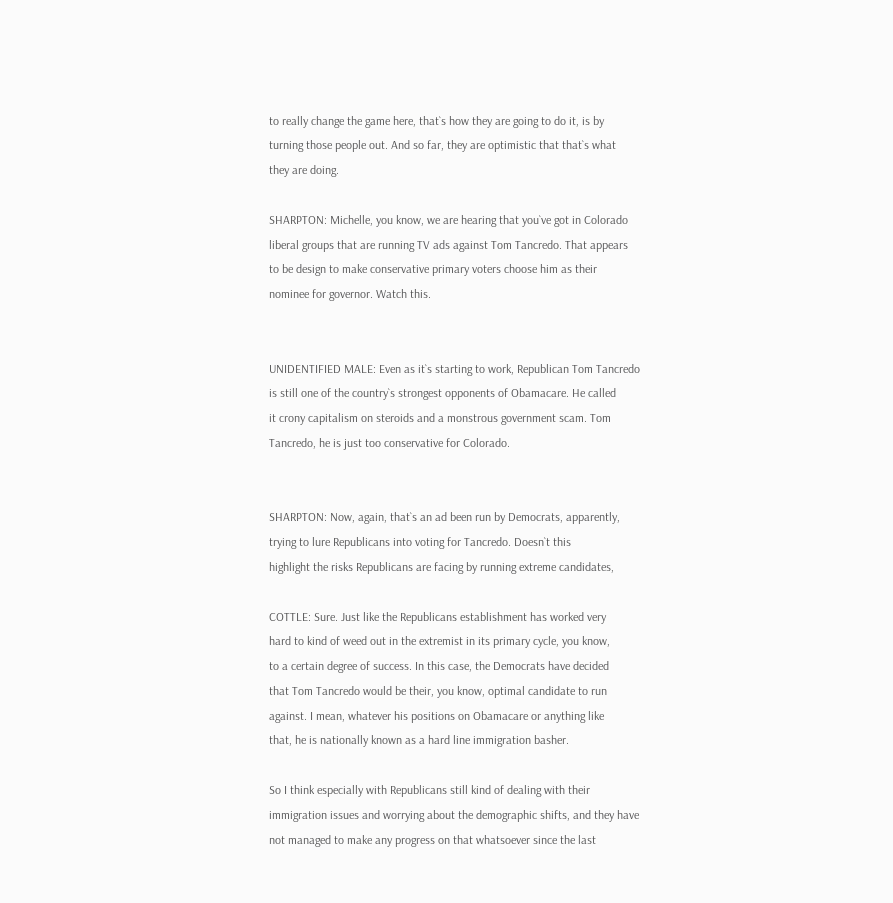to really change the game here, that`s how they are going to do it, is by
turning those people out. And so far, they are optimistic that that`s what
they are doing.

SHARPTON: Michelle, you know, we are hearing that you`ve got in Colorado
liberal groups that are running TV ads against Tom Tancredo. That appears
to be design to make conservative primary voters choose him as their
nominee for governor. Watch this.


UNIDENTIFIED MALE: Even as it`s starting to work, Republican Tom Tancredo
is still one of the country`s strongest opponents of Obamacare. He called
it crony capitalism on steroids and a monstrous government scam. Tom
Tancredo, he is just too conservative for Colorado.


SHARPTON: Now, again, that`s an ad been run by Democrats, apparently,
trying to lure Republicans into voting for Tancredo. Doesn`t this
highlight the risks Republicans are facing by running extreme candidates,

COTTLE: Sure. Just like the Republicans establishment has worked very
hard to kind of weed out in the extremist in its primary cycle, you know,
to a certain degree of success. In this case, the Democrats have decided
that Tom Tancredo would be their, you know, optimal candidate to run
against. I mean, whatever his positions on Obamacare or anything like
that, he is nationally known as a hard line immigration basher.

So I think especially with Republicans still kind of dealing with their
immigration issues and worrying about the demographic shifts, and they have
not managed to make any progress on that whatsoever since the last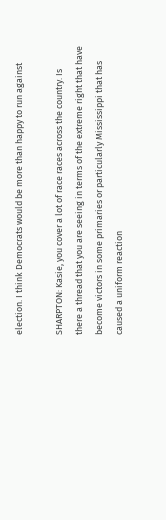election. I think Democrats would be more than happy to run against

SHARPTON: Kasie, you cover a lot of race races across the country. Is
there a thread that you are seeing in terms of the extreme right that have
become victors in some primaries or particularly Mississippi that has
caused a uniform reaction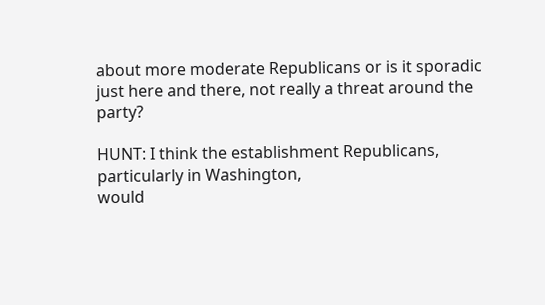about more moderate Republicans or is it sporadic
just here and there, not really a threat around the party?

HUNT: I think the establishment Republicans, particularly in Washington,
would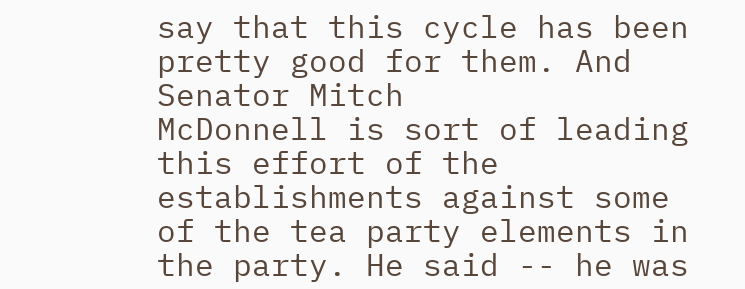say that this cycle has been pretty good for them. And Senator Mitch
McDonnell is sort of leading this effort of the establishments against some
of the tea party elements in the party. He said -- he was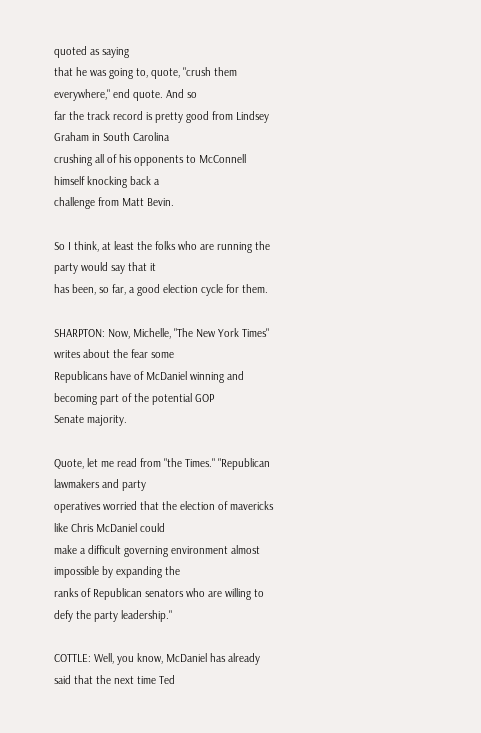quoted as saying
that he was going to, quote, "crush them everywhere," end quote. And so
far the track record is pretty good from Lindsey Graham in South Carolina
crushing all of his opponents to McConnell himself knocking back a
challenge from Matt Bevin.

So I think, at least the folks who are running the party would say that it
has been, so far, a good election cycle for them.

SHARPTON: Now, Michelle, "The New York Times" writes about the fear some
Republicans have of McDaniel winning and becoming part of the potential GOP
Senate majority.

Quote, let me read from "the Times." "Republican lawmakers and party
operatives worried that the election of mavericks like Chris McDaniel could
make a difficult governing environment almost impossible by expanding the
ranks of Republican senators who are willing to defy the party leadership."

COTTLE: Well, you know, McDaniel has already said that the next time Ted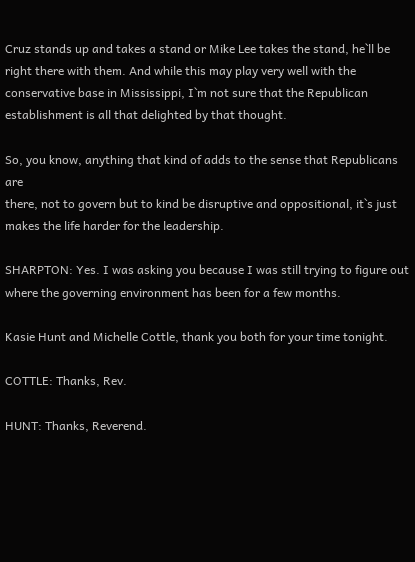Cruz stands up and takes a stand or Mike Lee takes the stand, he`ll be
right there with them. And while this may play very well with the
conservative base in Mississippi, I`m not sure that the Republican
establishment is all that delighted by that thought.

So, you know, anything that kind of adds to the sense that Republicans are
there, not to govern but to kind be disruptive and oppositional, it`s just
makes the life harder for the leadership.

SHARPTON: Yes. I was asking you because I was still trying to figure out
where the governing environment has been for a few months.

Kasie Hunt and Michelle Cottle, thank you both for your time tonight.

COTTLE: Thanks, Rev.

HUNT: Thanks, Reverend.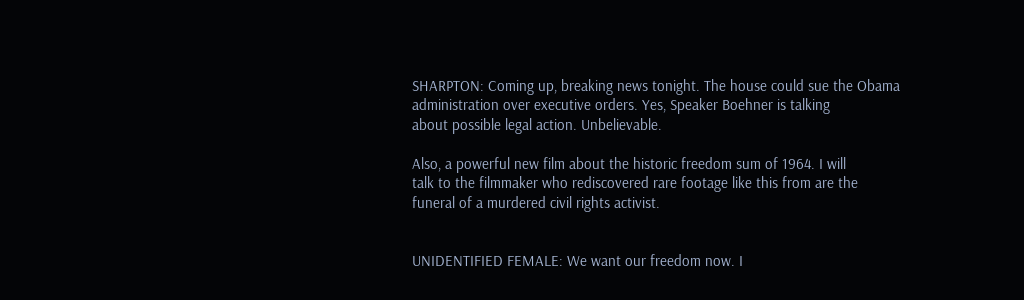SHARPTON: Coming up, breaking news tonight. The house could sue the Obama
administration over executive orders. Yes, Speaker Boehner is talking
about possible legal action. Unbelievable.

Also, a powerful new film about the historic freedom sum of 1964. I will
talk to the filmmaker who rediscovered rare footage like this from are the
funeral of a murdered civil rights activist.


UNIDENTIFIED FEMALE: We want our freedom now. I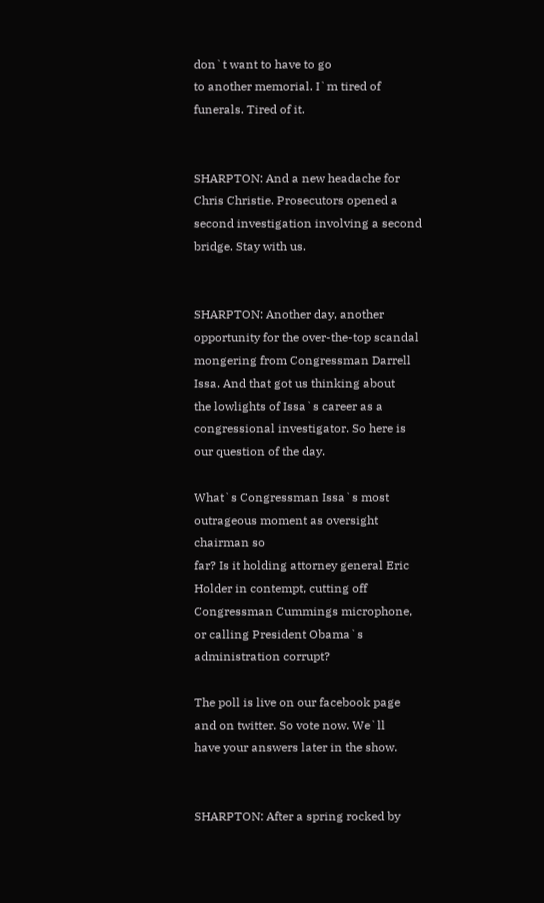don`t want to have to go
to another memorial. I`m tired of funerals. Tired of it.


SHARPTON: And a new headache for Chris Christie. Prosecutors opened a
second investigation involving a second bridge. Stay with us.


SHARPTON: Another day, another opportunity for the over-the-top scandal
mongering from Congressman Darrell Issa. And that got us thinking about
the lowlights of Issa`s career as a congressional investigator. So here is
our question of the day.

What`s Congressman Issa`s most outrageous moment as oversight chairman so
far? Is it holding attorney general Eric Holder in contempt, cutting off
Congressman Cummings microphone, or calling President Obama`s
administration corrupt?

The poll is live on our facebook page and on twitter. So vote now. We`ll
have your answers later in the show.


SHARPTON: After a spring rocked by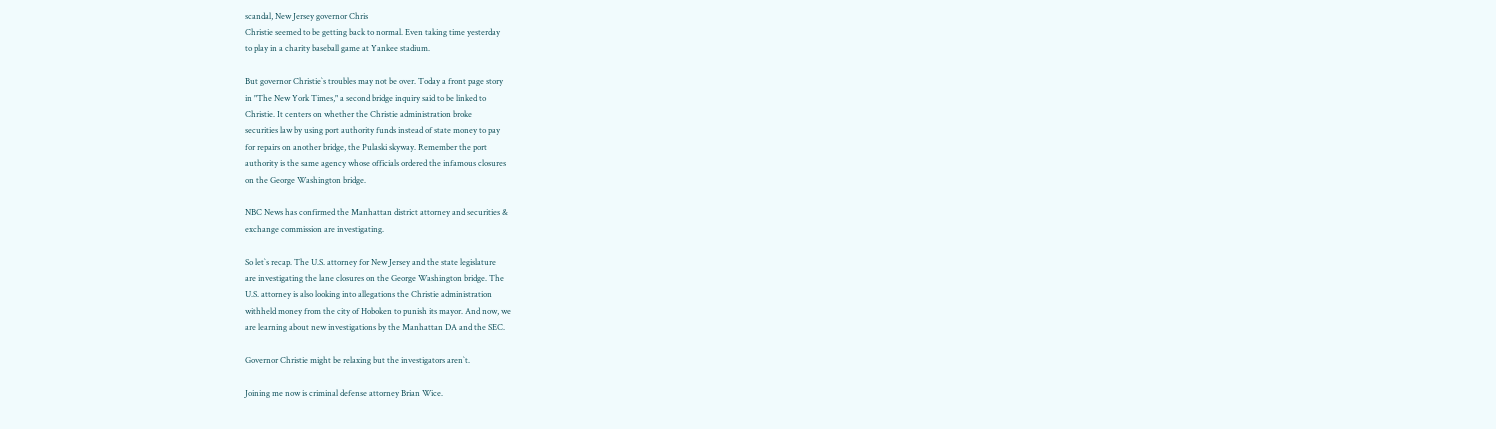scandal, New Jersey governor Chris
Christie seemed to be getting back to normal. Even taking time yesterday
to play in a charity baseball game at Yankee stadium.

But governor Christie`s troubles may not be over. Today a front page story
in "The New York Times," a second bridge inquiry said to be linked to
Christie. It centers on whether the Christie administration broke
securities law by using port authority funds instead of state money to pay
for repairs on another bridge, the Pulaski skyway. Remember the port
authority is the same agency whose officials ordered the infamous closures
on the George Washington bridge.

NBC News has confirmed the Manhattan district attorney and securities &
exchange commission are investigating.

So let`s recap. The U.S. attorney for New Jersey and the state legislature
are investigating the lane closures on the George Washington bridge. The
U.S. attorney is also looking into allegations the Christie administration
withheld money from the city of Hoboken to punish its mayor. And now, we
are learning about new investigations by the Manhattan DA and the SEC.

Governor Christie might be relaxing but the investigators aren`t.

Joining me now is criminal defense attorney Brian Wice.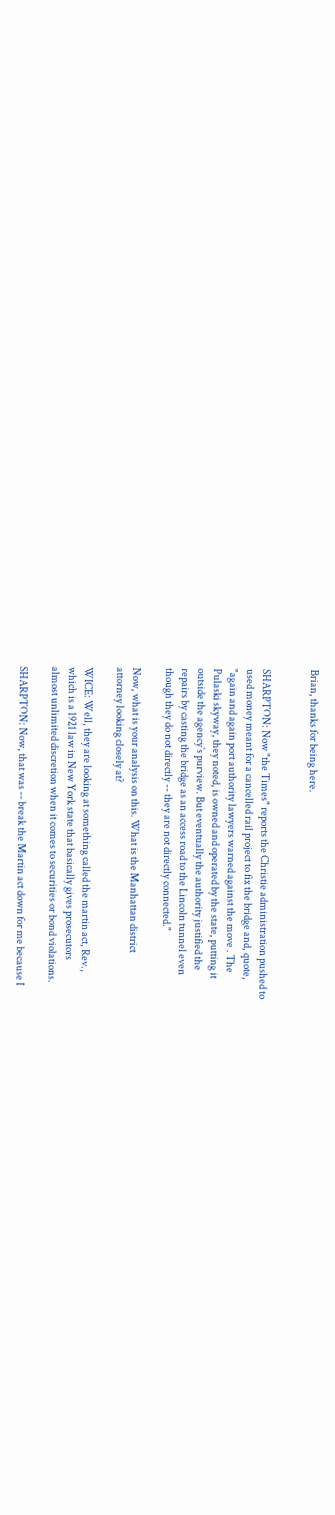Brian, thanks for being here.


SHARPTON: Now "the Times" reports the Christie administration pushed to
used money meant for a cancelled rail project to fix the bridge and, quote,
"again and again port authority lawyers warned against the move . The
Pulaski skyway, they noted, is owned and operated by the state, putting it
outside the agency`s purview. But eventually the authority justified the
repairs by casting the bridge as an access road to the Lincoln tunnel even
though they do not directly -- they are not directly connected."

Now, what is your analysis on this. What is the Manhattan district
attorney looking closely at?

WICE: Well, they are looking at something called the martin act, Rev.,
which is a 1921 law in New York state that basically gives prosecutors
almost unlimited discretion when it comes to securities or bond violations.

SHARPTON: Now, that was -- break the Martin act down for me because I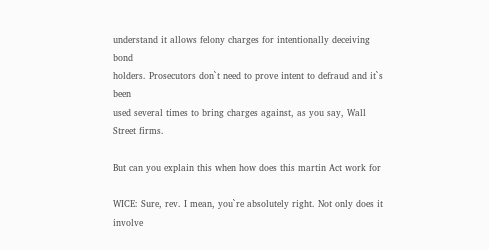understand it allows felony charges for intentionally deceiving bond
holders. Prosecutors don`t need to prove intent to defraud and it`s been
used several times to bring charges against, as you say, Wall Street firms.

But can you explain this when how does this martin Act work for

WICE: Sure, rev. I mean, you`re absolutely right. Not only does it
involve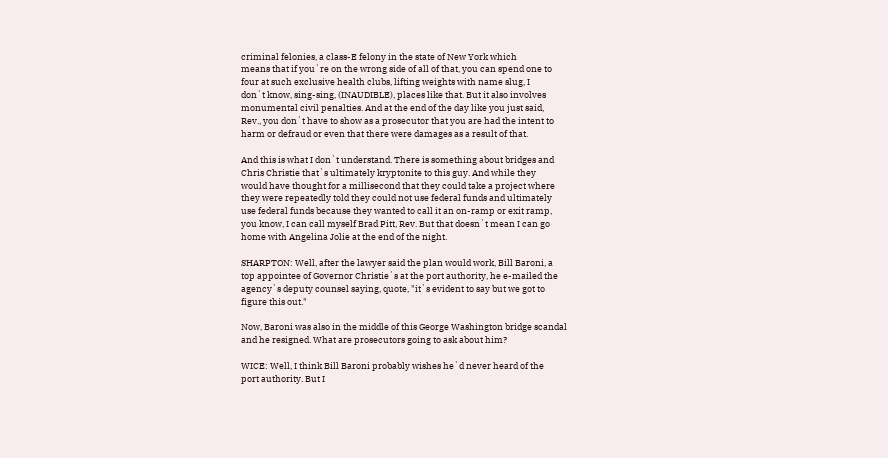criminal felonies, a class-E felony in the state of New York which
means that if you`re on the wrong side of all of that, you can spend one to
four at such exclusive health clubs, lifting weights with name slug, I
don`t know, sing-sing, (INAUDIBLE), places like that. But it also involves
monumental civil penalties. And at the end of the day like you just said,
Rev., you don`t have to show as a prosecutor that you are had the intent to
harm or defraud or even that there were damages as a result of that.

And this is what I don`t understand. There is something about bridges and
Chris Christie that`s ultimately kryptonite to this guy. And while they
would have thought for a millisecond that they could take a project where
they were repeatedly told they could not use federal funds and ultimately
use federal funds because they wanted to call it an on-ramp or exit ramp,
you know, I can call myself Brad Pitt, Rev. But that doesn`t mean I can go
home with Angelina Jolie at the end of the night.

SHARPTON: Well, after the lawyer said the plan would work, Bill Baroni, a
top appointee of Governor Christie`s at the port authority, he e-mailed the
agency`s deputy counsel saying, quote, "it`s evident to say but we got to
figure this out."

Now, Baroni was also in the middle of this George Washington bridge scandal
and he resigned. What are prosecutors going to ask about him?

WICE: Well, I think Bill Baroni probably wishes he`d never heard of the
port authority. But I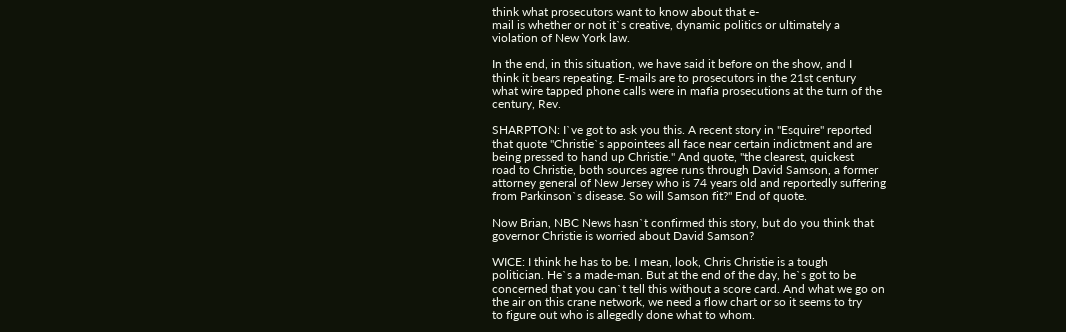think what prosecutors want to know about that e-
mail is whether or not it`s creative, dynamic politics or ultimately a
violation of New York law.

In the end, in this situation, we have said it before on the show, and I
think it bears repeating. E-mails are to prosecutors in the 21st century
what wire tapped phone calls were in mafia prosecutions at the turn of the
century, Rev.

SHARPTON: I`ve got to ask you this. A recent story in "Esquire" reported
that quote "Christie`s appointees all face near certain indictment and are
being pressed to hand up Christie." And quote, "the clearest, quickest
road to Christie, both sources agree runs through David Samson, a former
attorney general of New Jersey who is 74 years old and reportedly suffering
from Parkinson`s disease. So will Samson fit?" End of quote.

Now Brian, NBC News hasn`t confirmed this story, but do you think that
governor Christie is worried about David Samson?

WICE: I think he has to be. I mean, look, Chris Christie is a tough
politician. He`s a made-man. But at the end of the day, he`s got to be
concerned that you can`t tell this without a score card. And what we go on
the air on this crane network, we need a flow chart or so it seems to try
to figure out who is allegedly done what to whom.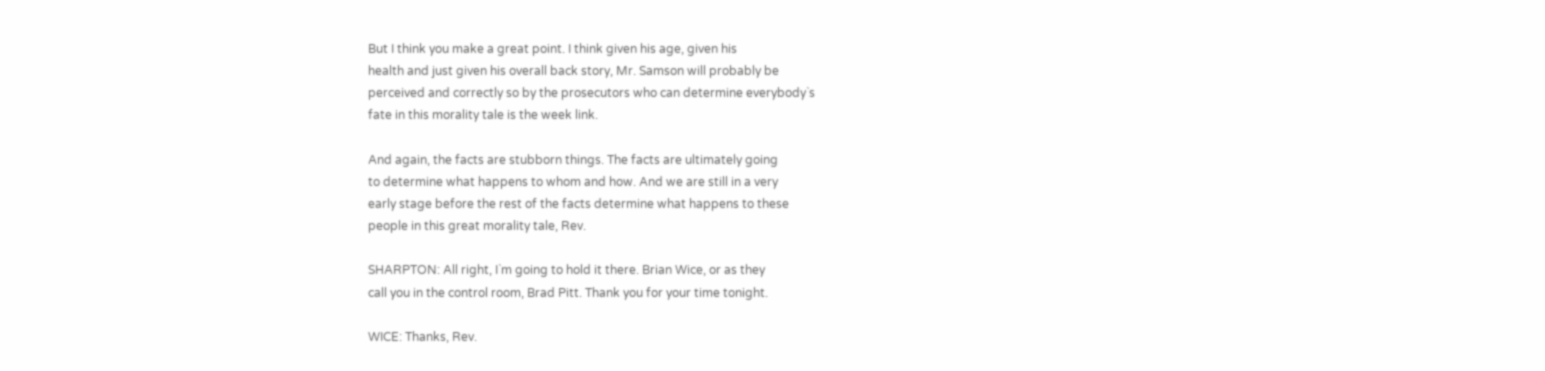But I think you make a great point. I think given his age, given his
health and just given his overall back story, Mr. Samson will probably be
perceived and correctly so by the prosecutors who can determine everybody`s
fate in this morality tale is the week link.

And again, the facts are stubborn things. The facts are ultimately going
to determine what happens to whom and how. And we are still in a very
early stage before the rest of the facts determine what happens to these
people in this great morality tale, Rev.

SHARPTON: All right, I`m going to hold it there. Brian Wice, or as they
call you in the control room, Brad Pitt. Thank you for your time tonight.

WICE: Thanks, Rev.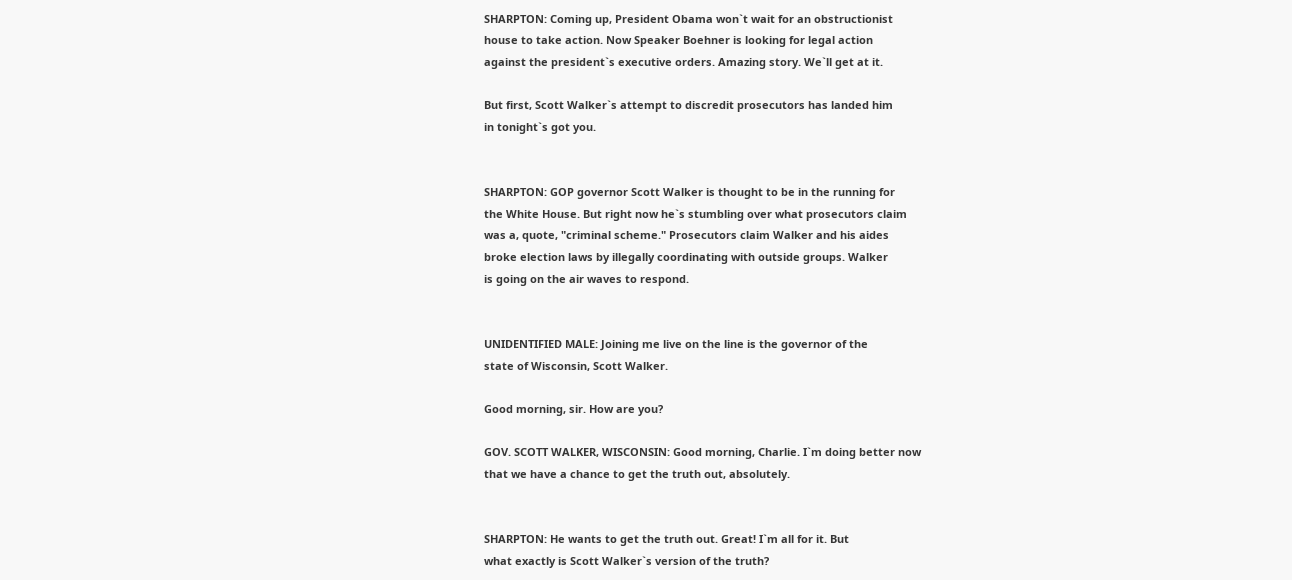SHARPTON: Coming up, President Obama won`t wait for an obstructionist
house to take action. Now Speaker Boehner is looking for legal action
against the president`s executive orders. Amazing story. We`ll get at it.

But first, Scott Walker`s attempt to discredit prosecutors has landed him
in tonight`s got you.


SHARPTON: GOP governor Scott Walker is thought to be in the running for
the White House. But right now he`s stumbling over what prosecutors claim
was a, quote, "criminal scheme." Prosecutors claim Walker and his aides
broke election laws by illegally coordinating with outside groups. Walker
is going on the air waves to respond.


UNIDENTIFIED MALE: Joining me live on the line is the governor of the
state of Wisconsin, Scott Walker.

Good morning, sir. How are you?

GOV. SCOTT WALKER, WISCONSIN: Good morning, Charlie. I`m doing better now
that we have a chance to get the truth out, absolutely.


SHARPTON: He wants to get the truth out. Great! I`m all for it. But
what exactly is Scott Walker`s version of the truth?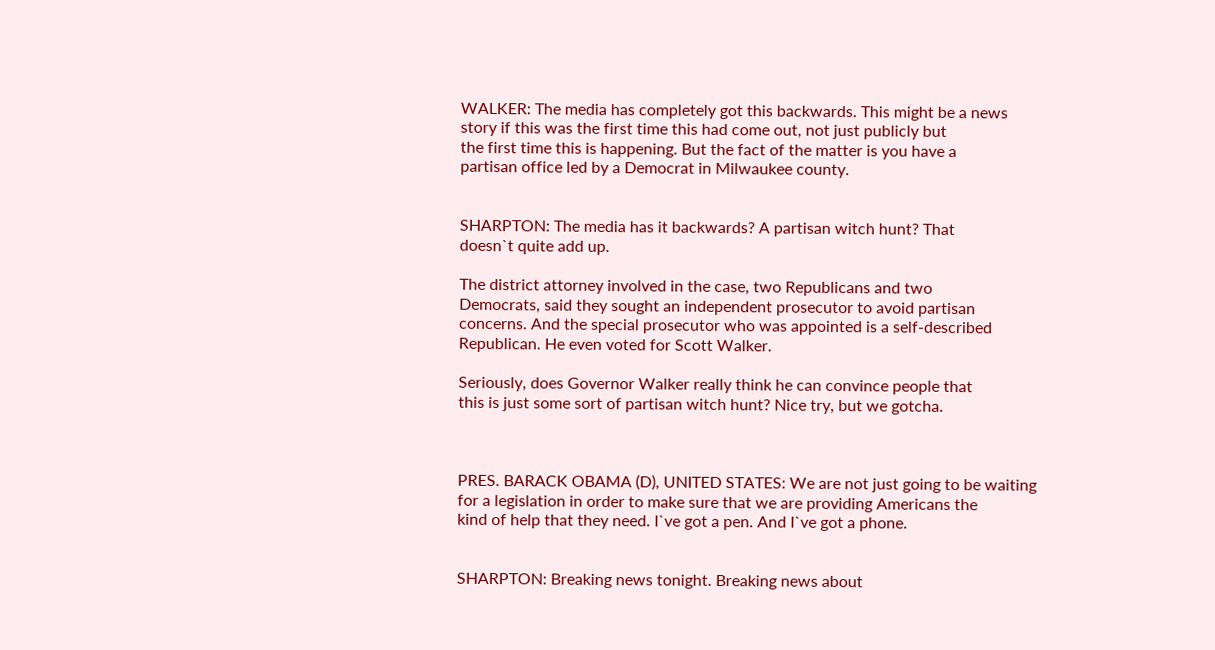WALKER: The media has completely got this backwards. This might be a news
story if this was the first time this had come out, not just publicly but
the first time this is happening. But the fact of the matter is you have a
partisan office led by a Democrat in Milwaukee county.


SHARPTON: The media has it backwards? A partisan witch hunt? That
doesn`t quite add up.

The district attorney involved in the case, two Republicans and two
Democrats, said they sought an independent prosecutor to avoid partisan
concerns. And the special prosecutor who was appointed is a self-described
Republican. He even voted for Scott Walker.

Seriously, does Governor Walker really think he can convince people that
this is just some sort of partisan witch hunt? Nice try, but we gotcha.



PRES. BARACK OBAMA (D), UNITED STATES: We are not just going to be waiting
for a legislation in order to make sure that we are providing Americans the
kind of help that they need. I`ve got a pen. And I`ve got a phone.


SHARPTON: Breaking news tonight. Breaking news about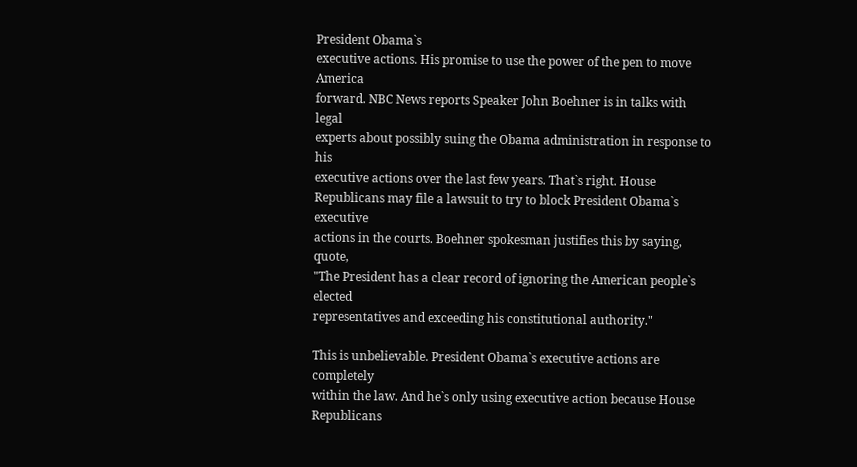President Obama`s
executive actions. His promise to use the power of the pen to move America
forward. NBC News reports Speaker John Boehner is in talks with legal
experts about possibly suing the Obama administration in response to his
executive actions over the last few years. That`s right. House
Republicans may file a lawsuit to try to block President Obama`s executive
actions in the courts. Boehner spokesman justifies this by saying, quote,
"The President has a clear record of ignoring the American people`s elected
representatives and exceeding his constitutional authority."

This is unbelievable. President Obama`s executive actions are completely
within the law. And he`s only using executive action because House
Republicans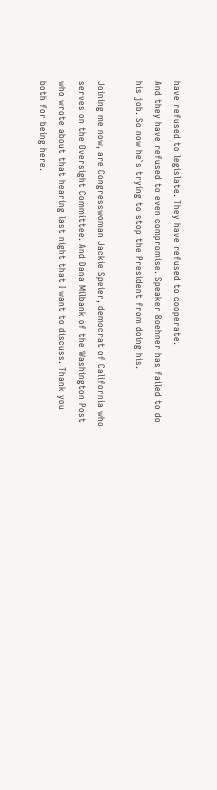have refused to legislate. They have refused to cooperate.
And they have refused to even compromise. Speaker Boehner has failed to do
his job. So now he`s trying to stop the President from doing his.

Joining me now, are Congresswoman Jackie Speier, democrat of California who
serves on the Oversight Committee. And Dana Milbank of the Washington Post
who wrote about that hearing last night that I want to discuss. Thank you
both for being here.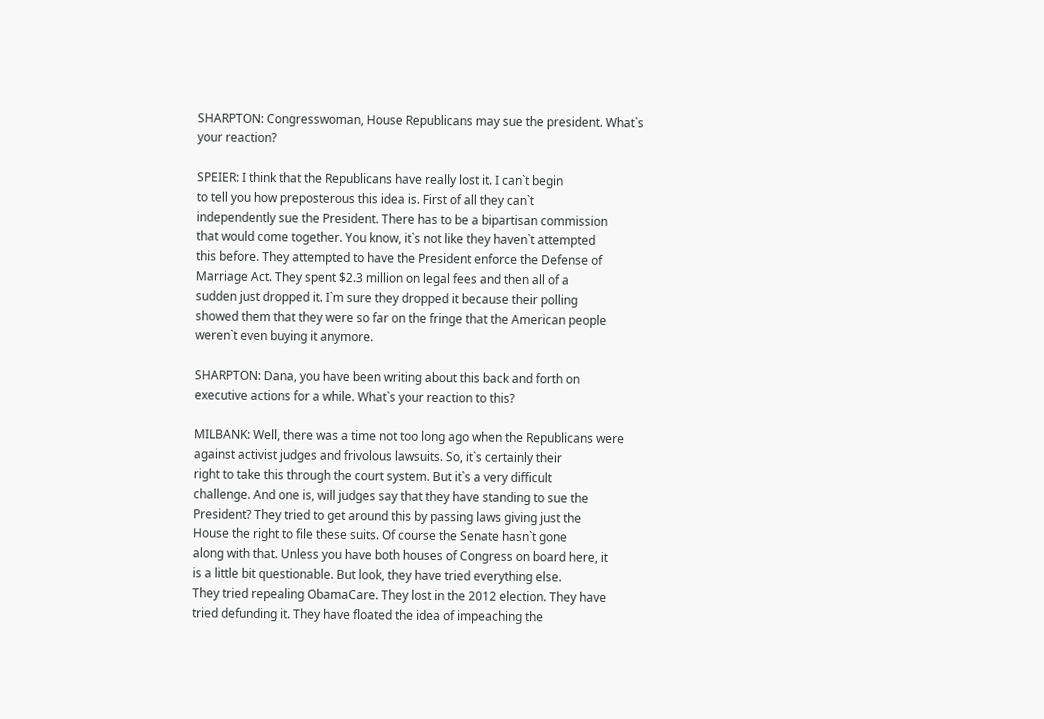SHARPTON: Congresswoman, House Republicans may sue the president. What`s
your reaction?

SPEIER: I think that the Republicans have really lost it. I can`t begin
to tell you how preposterous this idea is. First of all they can`t
independently sue the President. There has to be a bipartisan commission
that would come together. You know, it`s not like they haven`t attempted
this before. They attempted to have the President enforce the Defense of
Marriage Act. They spent $2.3 million on legal fees and then all of a
sudden just dropped it. I`m sure they dropped it because their polling
showed them that they were so far on the fringe that the American people
weren`t even buying it anymore.

SHARPTON: Dana, you have been writing about this back and forth on
executive actions for a while. What`s your reaction to this?

MILBANK: Well, there was a time not too long ago when the Republicans were
against activist judges and frivolous lawsuits. So, it`s certainly their
right to take this through the court system. But it`s a very difficult
challenge. And one is, will judges say that they have standing to sue the
President? They tried to get around this by passing laws giving just the
House the right to file these suits. Of course the Senate hasn`t gone
along with that. Unless you have both houses of Congress on board here, it
is a little bit questionable. But look, they have tried everything else.
They tried repealing ObamaCare. They lost in the 2012 election. They have
tried defunding it. They have floated the idea of impeaching the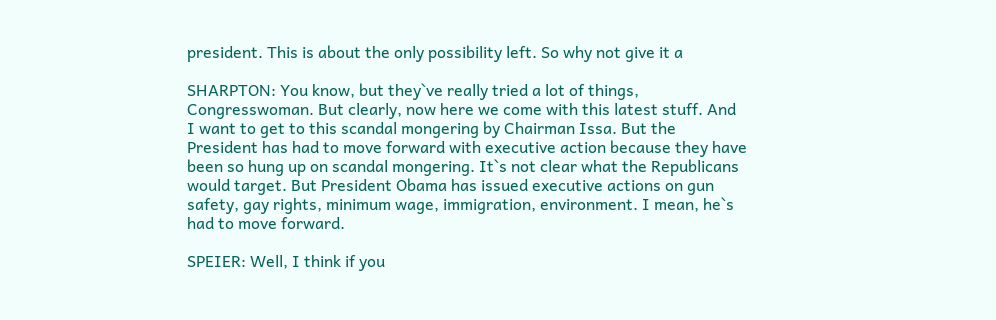president. This is about the only possibility left. So why not give it a

SHARPTON: You know, but they`ve really tried a lot of things,
Congresswoman. But clearly, now here we come with this latest stuff. And
I want to get to this scandal mongering by Chairman Issa. But the
President has had to move forward with executive action because they have
been so hung up on scandal mongering. It`s not clear what the Republicans
would target. But President Obama has issued executive actions on gun
safety, gay rights, minimum wage, immigration, environment. I mean, he`s
had to move forward.

SPEIER: Well, I think if you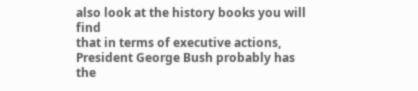also look at the history books you will find
that in terms of executive actions, President George Bush probably has the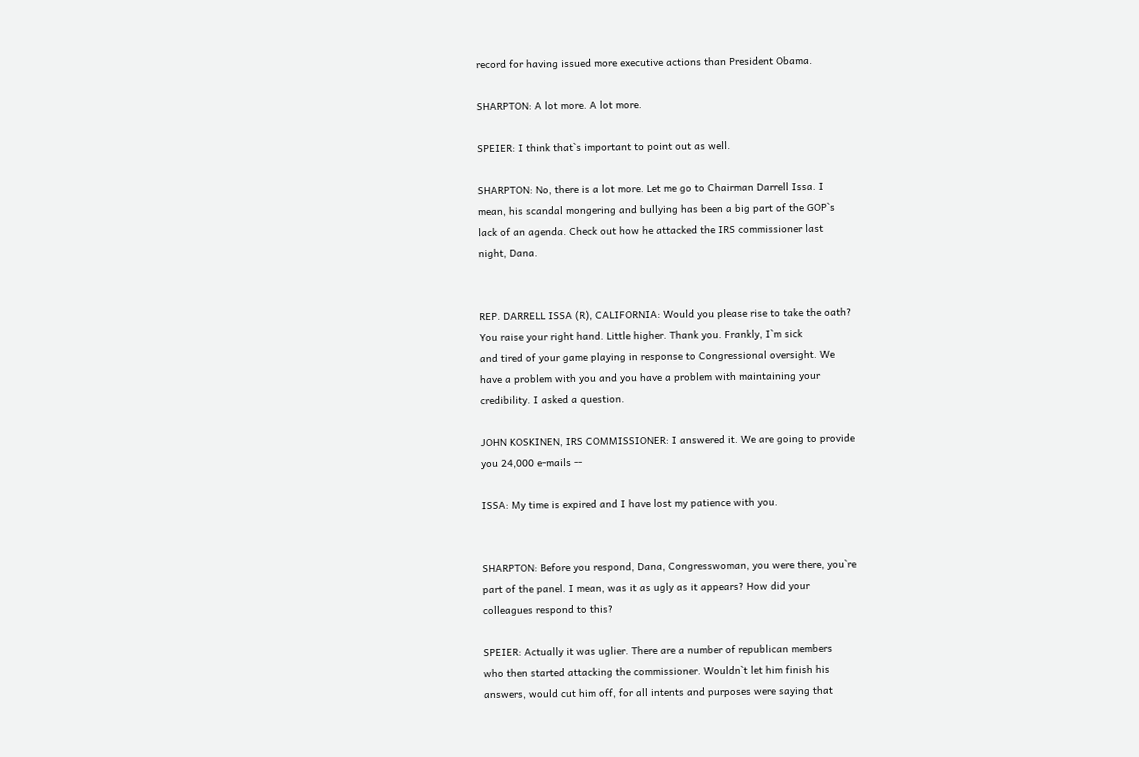record for having issued more executive actions than President Obama.

SHARPTON: A lot more. A lot more.

SPEIER: I think that`s important to point out as well.

SHARPTON: No, there is a lot more. Let me go to Chairman Darrell Issa. I
mean, his scandal mongering and bullying has been a big part of the GOP`s
lack of an agenda. Check out how he attacked the IRS commissioner last
night, Dana.


REP. DARRELL ISSA (R), CALIFORNIA: Would you please rise to take the oath?
You raise your right hand. Little higher. Thank you. Frankly, I`m sick
and tired of your game playing in response to Congressional oversight. We
have a problem with you and you have a problem with maintaining your
credibility. I asked a question.

JOHN KOSKINEN, IRS COMMISSIONER: I answered it. We are going to provide
you 24,000 e-mails --

ISSA: My time is expired and I have lost my patience with you.


SHARPTON: Before you respond, Dana, Congresswoman, you were there, you`re
part of the panel. I mean, was it as ugly as it appears? How did your
colleagues respond to this?

SPEIER: Actually it was uglier. There are a number of republican members
who then started attacking the commissioner. Wouldn`t let him finish his
answers, would cut him off, for all intents and purposes were saying that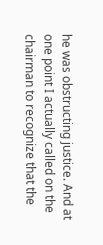he was obstructing justice. And at one point I actually called on the
chairman to recognize that the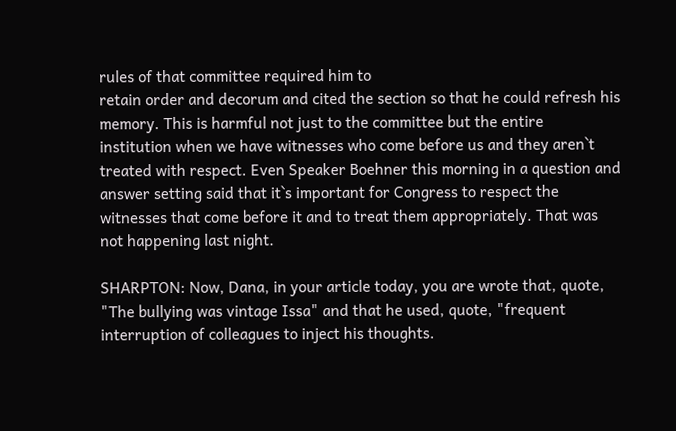rules of that committee required him to
retain order and decorum and cited the section so that he could refresh his
memory. This is harmful not just to the committee but the entire
institution when we have witnesses who come before us and they aren`t
treated with respect. Even Speaker Boehner this morning in a question and
answer setting said that it`s important for Congress to respect the
witnesses that come before it and to treat them appropriately. That was
not happening last night.

SHARPTON: Now, Dana, in your article today, you are wrote that, quote,
"The bullying was vintage Issa" and that he used, quote, "frequent
interruption of colleagues to inject his thoughts.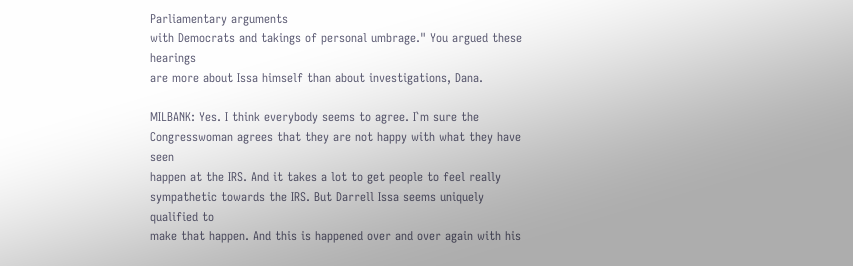Parliamentary arguments
with Democrats and takings of personal umbrage." You argued these hearings
are more about Issa himself than about investigations, Dana.

MILBANK: Yes. I think everybody seems to agree. I`m sure the
Congresswoman agrees that they are not happy with what they have seen
happen at the IRS. And it takes a lot to get people to feel really
sympathetic towards the IRS. But Darrell Issa seems uniquely qualified to
make that happen. And this is happened over and over again with his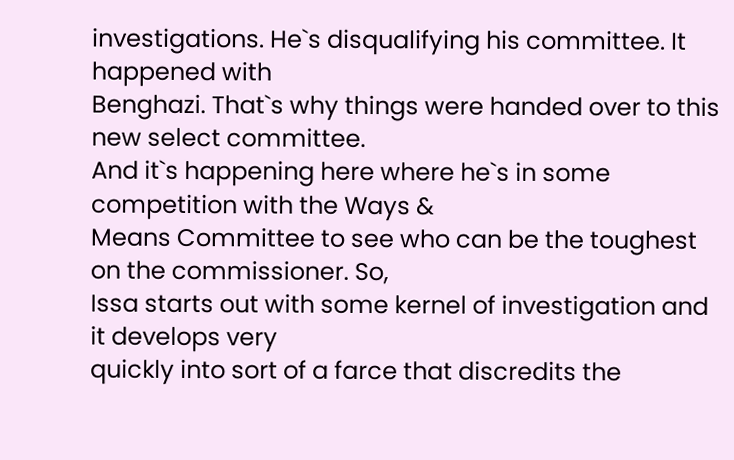investigations. He`s disqualifying his committee. It happened with
Benghazi. That`s why things were handed over to this new select committee.
And it`s happening here where he`s in some competition with the Ways &
Means Committee to see who can be the toughest on the commissioner. So,
Issa starts out with some kernel of investigation and it develops very
quickly into sort of a farce that discredits the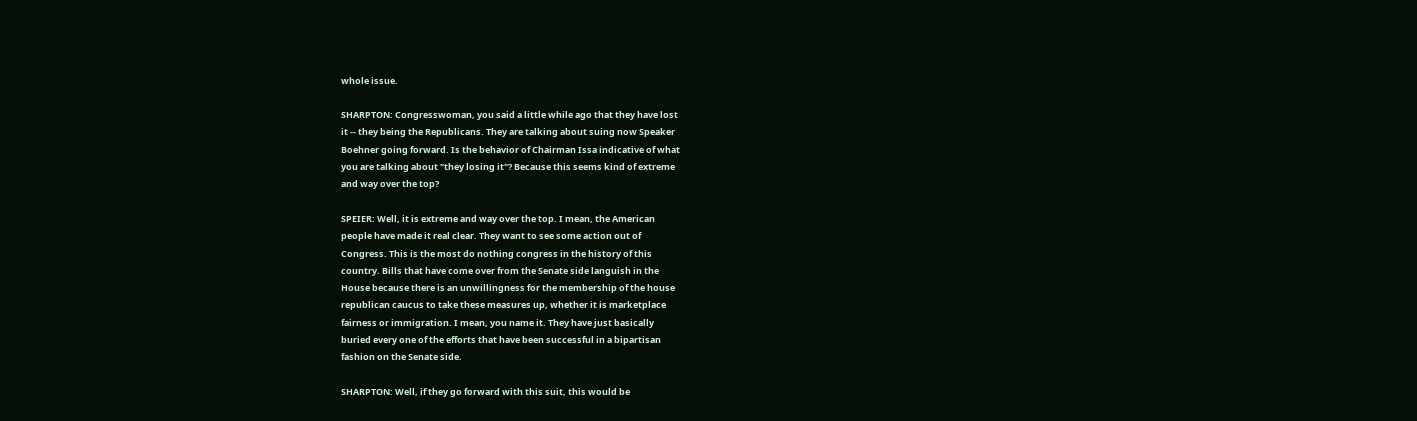whole issue.

SHARPTON: Congresswoman, you said a little while ago that they have lost
it -- they being the Republicans. They are talking about suing now Speaker
Boehner going forward. Is the behavior of Chairman Issa indicative of what
you are talking about "they losing it"? Because this seems kind of extreme
and way over the top?

SPEIER: Well, it is extreme and way over the top. I mean, the American
people have made it real clear. They want to see some action out of
Congress. This is the most do nothing congress in the history of this
country. Bills that have come over from the Senate side languish in the
House because there is an unwillingness for the membership of the house
republican caucus to take these measures up, whether it is marketplace
fairness or immigration. I mean, you name it. They have just basically
buried every one of the efforts that have been successful in a bipartisan
fashion on the Senate side.

SHARPTON: Well, if they go forward with this suit, this would be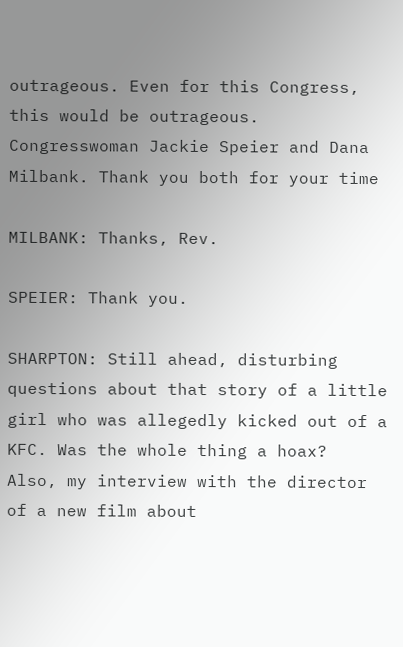outrageous. Even for this Congress, this would be outrageous.
Congresswoman Jackie Speier and Dana Milbank. Thank you both for your time

MILBANK: Thanks, Rev.

SPEIER: Thank you.

SHARPTON: Still ahead, disturbing questions about that story of a little
girl who was allegedly kicked out of a KFC. Was the whole thing a hoax?
Also, my interview with the director of a new film about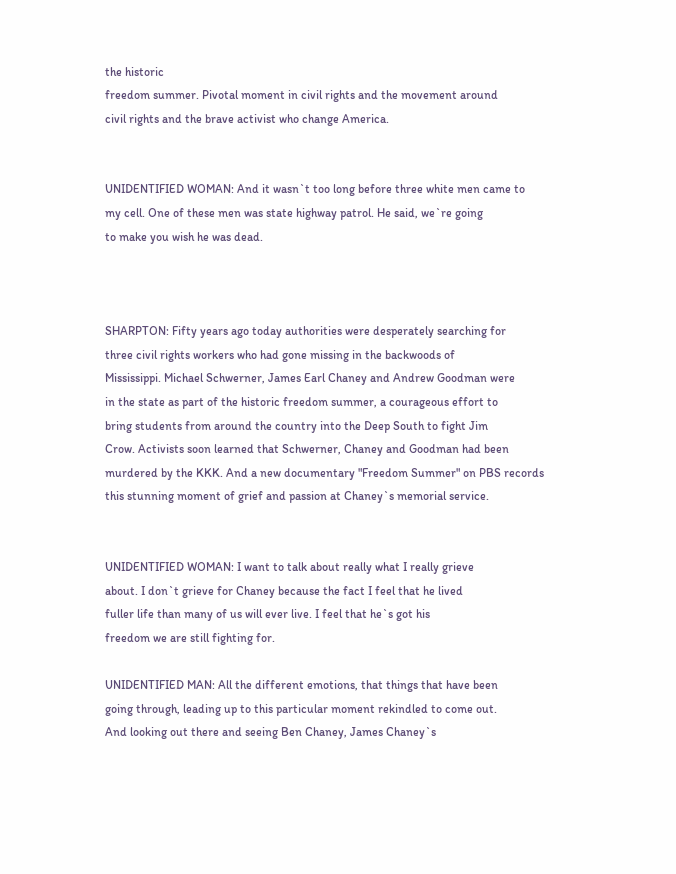the historic
freedom summer. Pivotal moment in civil rights and the movement around
civil rights and the brave activist who change America.


UNIDENTIFIED WOMAN: And it wasn`t too long before three white men came to
my cell. One of these men was state highway patrol. He said, we`re going
to make you wish he was dead.



SHARPTON: Fifty years ago today authorities were desperately searching for
three civil rights workers who had gone missing in the backwoods of
Mississippi. Michael Schwerner, James Earl Chaney and Andrew Goodman were
in the state as part of the historic freedom summer, a courageous effort to
bring students from around the country into the Deep South to fight Jim
Crow. Activists soon learned that Schwerner, Chaney and Goodman had been
murdered by the KKK. And a new documentary "Freedom Summer" on PBS records
this stunning moment of grief and passion at Chaney`s memorial service.


UNIDENTIFIED WOMAN: I want to talk about really what I really grieve
about. I don`t grieve for Chaney because the fact I feel that he lived
fuller life than many of us will ever live. I feel that he`s got his
freedom we are still fighting for.

UNIDENTIFIED MAN: All the different emotions, that things that have been
going through, leading up to this particular moment rekindled to come out.
And looking out there and seeing Ben Chaney, James Chaney`s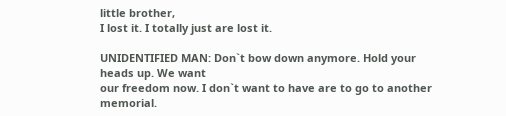little brother,
I lost it. I totally just are lost it.

UNIDENTIFIED MAN: Don`t bow down anymore. Hold your heads up. We want
our freedom now. I don`t want to have are to go to another memorial.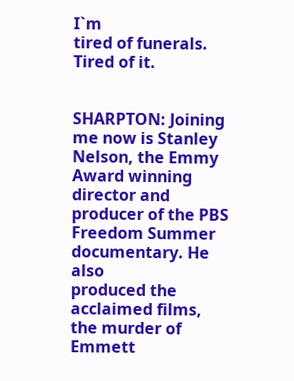I`m
tired of funerals. Tired of it.


SHARPTON: Joining me now is Stanley Nelson, the Emmy Award winning
director and producer of the PBS Freedom Summer documentary. He also
produced the acclaimed films, the murder of Emmett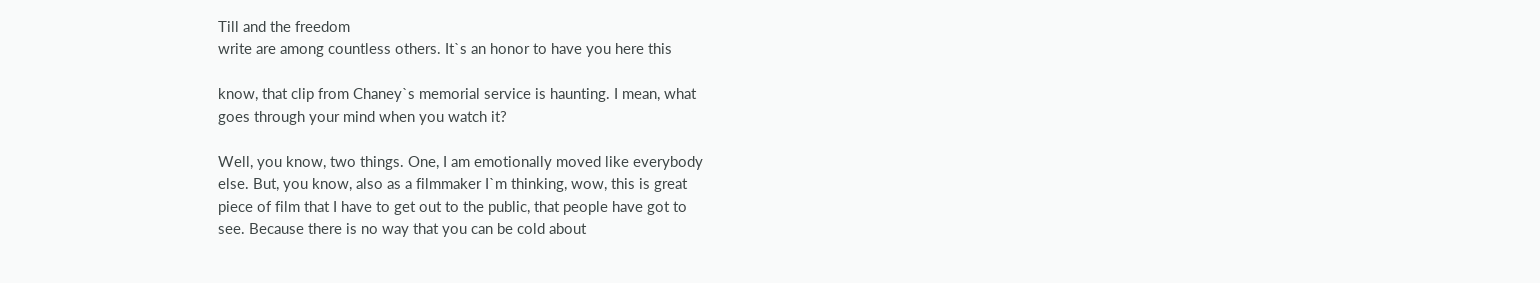Till and the freedom
write are among countless others. It`s an honor to have you here this

know, that clip from Chaney`s memorial service is haunting. I mean, what
goes through your mind when you watch it?

Well, you know, two things. One, I am emotionally moved like everybody
else. But, you know, also as a filmmaker I`m thinking, wow, this is great
piece of film that I have to get out to the public, that people have got to
see. Because there is no way that you can be cold about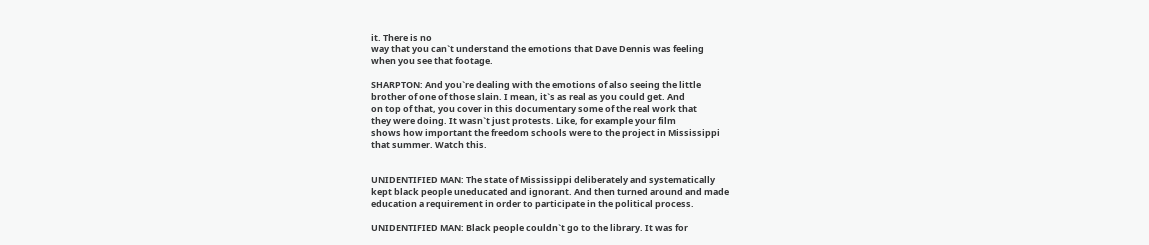it. There is no
way that you can`t understand the emotions that Dave Dennis was feeling
when you see that footage.

SHARPTON: And you`re dealing with the emotions of also seeing the little
brother of one of those slain. I mean, it`s as real as you could get. And
on top of that, you cover in this documentary some of the real work that
they were doing. It wasn`t just protests. Like, for example your film
shows how important the freedom schools were to the project in Mississippi
that summer. Watch this.


UNIDENTIFIED MAN: The state of Mississippi deliberately and systematically
kept black people uneducated and ignorant. And then turned around and made
education a requirement in order to participate in the political process.

UNIDENTIFIED MAN: Black people couldn`t go to the library. It was for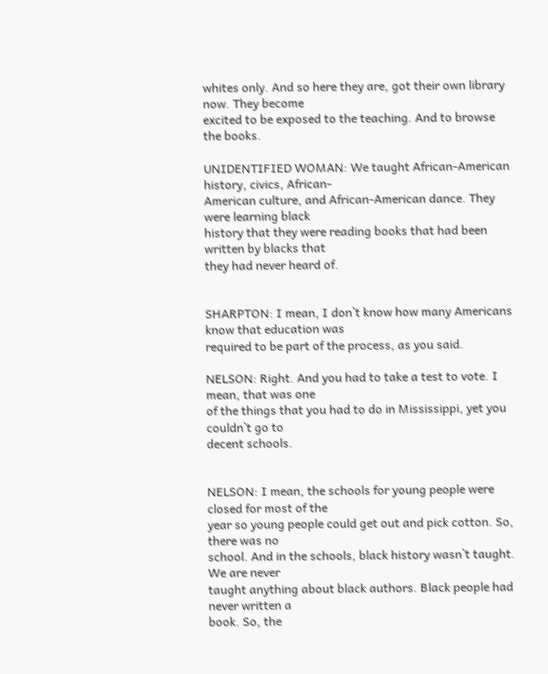whites only. And so here they are, got their own library now. They become
excited to be exposed to the teaching. And to browse the books.

UNIDENTIFIED WOMAN: We taught African-American history, civics, African-
American culture, and African-American dance. They were learning black
history that they were reading books that had been written by blacks that
they had never heard of.


SHARPTON: I mean, I don`t know how many Americans know that education was
required to be part of the process, as you said.

NELSON: Right. And you had to take a test to vote. I mean, that was one
of the things that you had to do in Mississippi, yet you couldn`t go to
decent schools.


NELSON: I mean, the schools for young people were closed for most of the
year so young people could get out and pick cotton. So, there was no
school. And in the schools, black history wasn`t taught. We are never
taught anything about black authors. Black people had never written a
book. So, the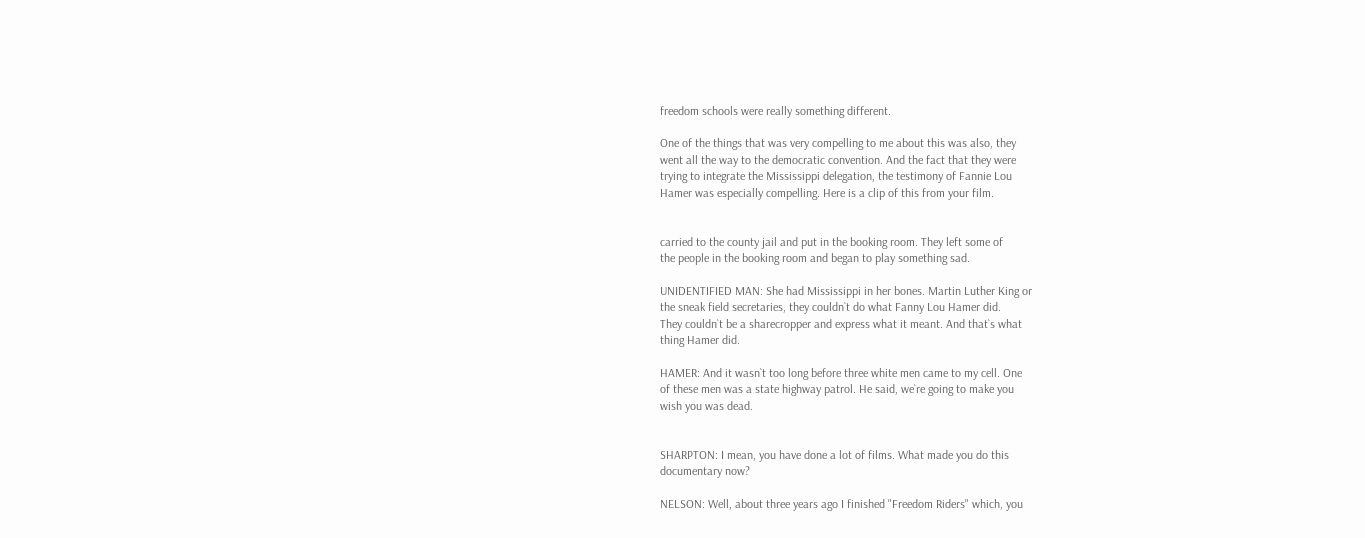freedom schools were really something different.

One of the things that was very compelling to me about this was also, they
went all the way to the democratic convention. And the fact that they were
trying to integrate the Mississippi delegation, the testimony of Fannie Lou
Hamer was especially compelling. Here is a clip of this from your film.


carried to the county jail and put in the booking room. They left some of
the people in the booking room and began to play something sad.

UNIDENTIFIED MAN: She had Mississippi in her bones. Martin Luther King or
the sneak field secretaries, they couldn`t do what Fanny Lou Hamer did.
They couldn`t be a sharecropper and express what it meant. And that`s what
thing Hamer did.

HAMER: And it wasn`t too long before three white men came to my cell. One
of these men was a state highway patrol. He said, we`re going to make you
wish you was dead.


SHARPTON: I mean, you have done a lot of films. What made you do this
documentary now?

NELSON: Well, about three years ago I finished "Freedom Riders" which, you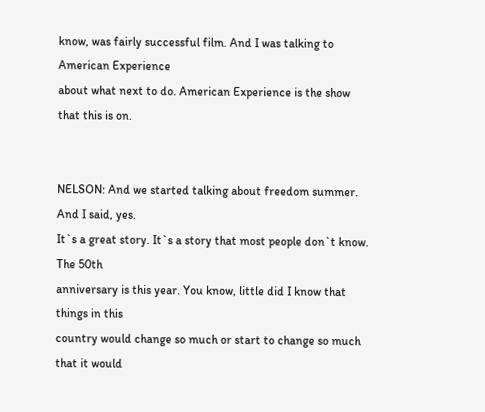know, was fairly successful film. And I was talking to American Experience
about what next to do. American Experience is the show that this is on.


NELSON: And we started talking about freedom summer. And I said, yes.
It`s a great story. It`s a story that most people don`t know. The 50th
anniversary is this year. You know, little did I know that things in this
country would change so much or start to change so much that it would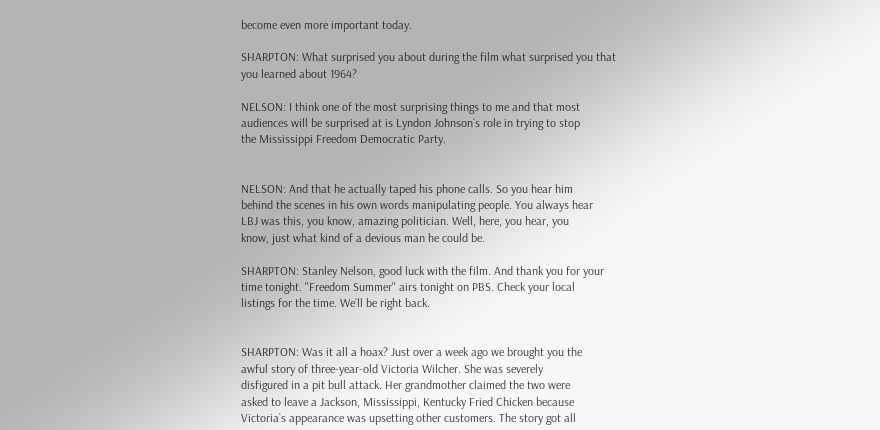become even more important today.

SHARPTON: What surprised you about during the film what surprised you that
you learned about 1964?

NELSON: I think one of the most surprising things to me and that most
audiences will be surprised at is Lyndon Johnson`s role in trying to stop
the Mississippi Freedom Democratic Party.


NELSON: And that he actually taped his phone calls. So you hear him
behind the scenes in his own words manipulating people. You always hear
LBJ was this, you know, amazing politician. Well, here, you hear, you
know, just what kind of a devious man he could be.

SHARPTON: Stanley Nelson, good luck with the film. And thank you for your
time tonight. "Freedom Summer" airs tonight on PBS. Check your local
listings for the time. We`ll be right back.


SHARPTON: Was it all a hoax? Just over a week ago we brought you the
awful story of three-year-old Victoria Wilcher. She was severely
disfigured in a pit bull attack. Her grandmother claimed the two were
asked to leave a Jackson, Mississippi, Kentucky Fried Chicken because
Victoria`s appearance was upsetting other customers. The story got all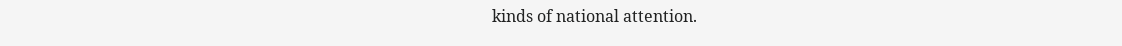kinds of national attention.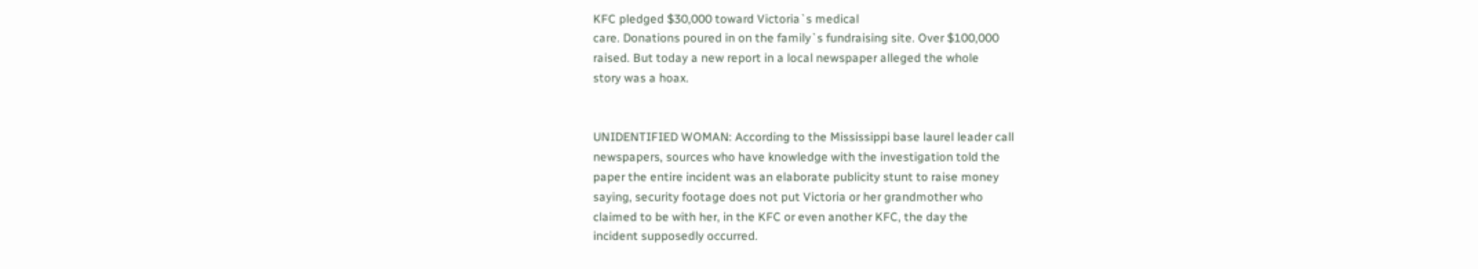KFC pledged $30,000 toward Victoria`s medical
care. Donations poured in on the family`s fundraising site. Over $100,000
raised. But today a new report in a local newspaper alleged the whole
story was a hoax.


UNIDENTIFIED WOMAN: According to the Mississippi base laurel leader call
newspapers, sources who have knowledge with the investigation told the
paper the entire incident was an elaborate publicity stunt to raise money
saying, security footage does not put Victoria or her grandmother who
claimed to be with her, in the KFC or even another KFC, the day the
incident supposedly occurred.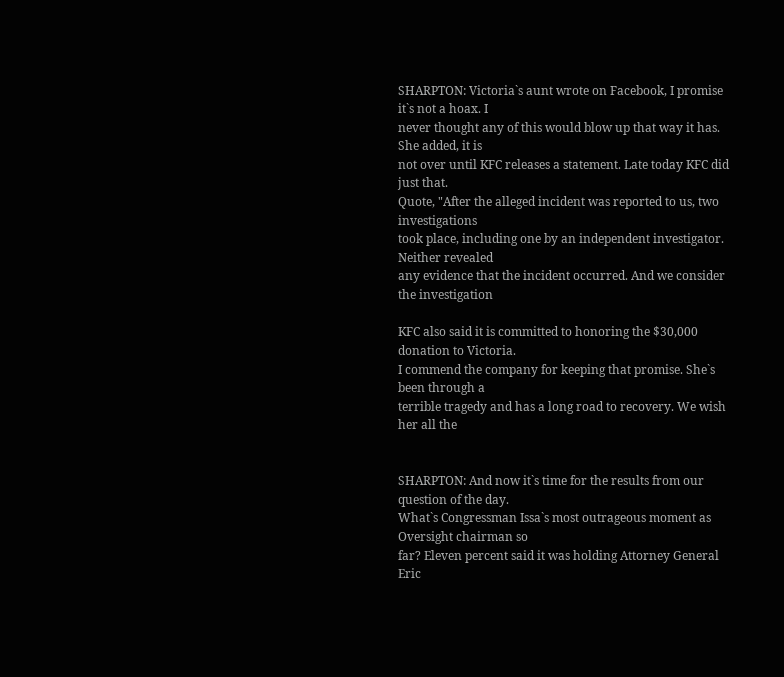SHARPTON: Victoria`s aunt wrote on Facebook, I promise it`s not a hoax. I
never thought any of this would blow up that way it has. She added, it is
not over until KFC releases a statement. Late today KFC did just that.
Quote, "After the alleged incident was reported to us, two investigations
took place, including one by an independent investigator. Neither revealed
any evidence that the incident occurred. And we consider the investigation

KFC also said it is committed to honoring the $30,000 donation to Victoria.
I commend the company for keeping that promise. She`s been through a
terrible tragedy and has a long road to recovery. We wish her all the


SHARPTON: And now it`s time for the results from our question of the day.
What`s Congressman Issa`s most outrageous moment as Oversight chairman so
far? Eleven percent said it was holding Attorney General Eric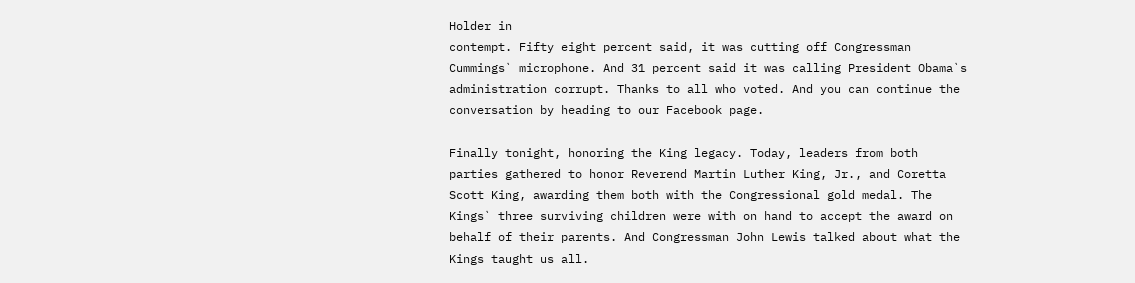Holder in
contempt. Fifty eight percent said, it was cutting off Congressman
Cummings` microphone. And 31 percent said it was calling President Obama`s
administration corrupt. Thanks to all who voted. And you can continue the
conversation by heading to our Facebook page.

Finally tonight, honoring the King legacy. Today, leaders from both
parties gathered to honor Reverend Martin Luther King, Jr., and Coretta
Scott King, awarding them both with the Congressional gold medal. The
Kings` three surviving children were with on hand to accept the award on
behalf of their parents. And Congressman John Lewis talked about what the
Kings taught us all.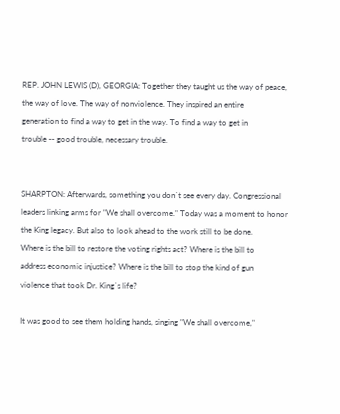REP. JOHN LEWIS (D), GEORGIA: Together they taught us the way of peace,
the way of love. The way of nonviolence. They inspired an entire
generation to find a way to get in the way. To find a way to get in
trouble -- good trouble, necessary trouble.


SHARPTON: Afterwards, something you don`t see every day. Congressional
leaders linking arms for "We shall overcome." Today was a moment to honor
the King legacy. But also to look ahead to the work still to be done.
Where is the bill to restore the voting rights act? Where is the bill to
address economic injustice? Where is the bill to stop the kind of gun
violence that took Dr. King`s life?

It was good to see them holding hands, singing "We shall overcome,"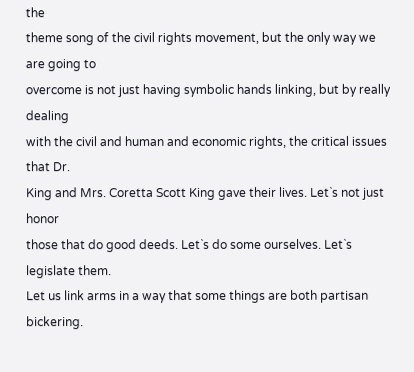the
theme song of the civil rights movement, but the only way we are going to
overcome is not just having symbolic hands linking, but by really dealing
with the civil and human and economic rights, the critical issues that Dr.
King and Mrs. Coretta Scott King gave their lives. Let`s not just honor
those that do good deeds. Let`s do some ourselves. Let`s legislate them.
Let us link arms in a way that some things are both partisan bickering.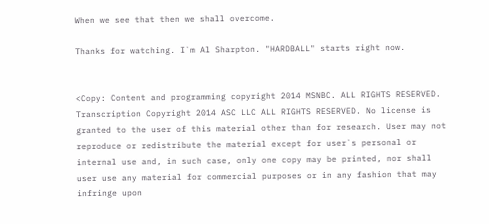When we see that then we shall overcome.

Thanks for watching. I`m Al Sharpton. "HARDBALL" starts right now.


<Copy: Content and programming copyright 2014 MSNBC. ALL RIGHTS RESERVED.
Transcription Copyright 2014 ASC LLC ALL RIGHTS RESERVED. No license is
granted to the user of this material other than for research. User may not
reproduce or redistribute the material except for user`s personal or
internal use and, in such case, only one copy may be printed, nor shall
user use any material for commercial purposes or in any fashion that may
infringe upon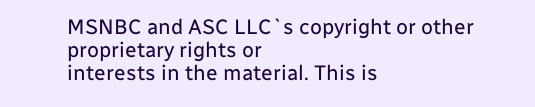MSNBC and ASC LLC`s copyright or other proprietary rights or
interests in the material. This is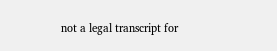not a legal transcript for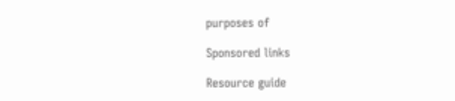purposes of

Sponsored links

Resource guide